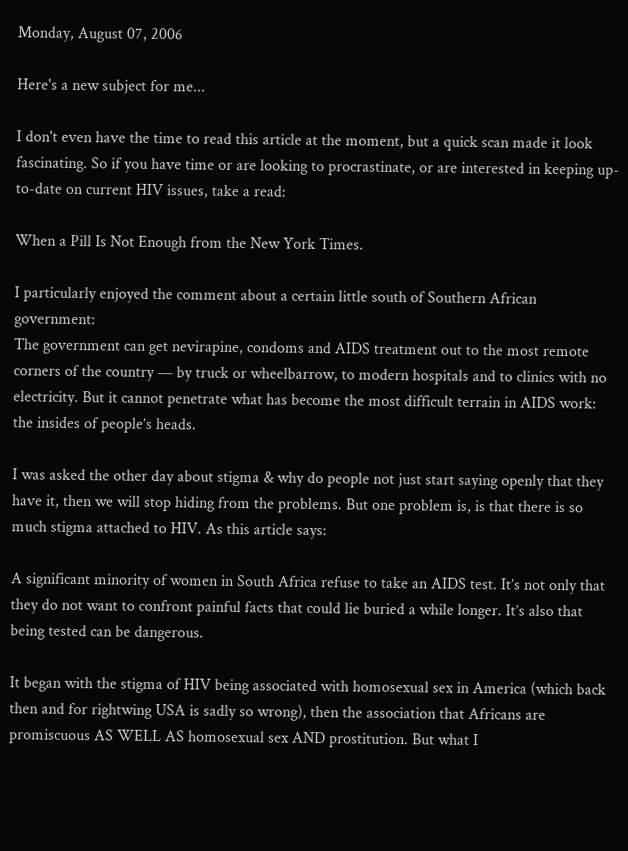Monday, August 07, 2006

Here's a new subject for me...

I don't even have the time to read this article at the moment, but a quick scan made it look fascinating. So if you have time or are looking to procrastinate, or are interested in keeping up-to-date on current HIV issues, take a read:

When a Pill Is Not Enough from the New York Times.

I particularly enjoyed the comment about a certain little south of Southern African government:
The government can get nevirapine, condoms and AIDS treatment out to the most remote corners of the country — by truck or wheelbarrow, to modern hospitals and to clinics with no electricity. But it cannot penetrate what has become the most difficult terrain in AIDS work: the insides of people’s heads.

I was asked the other day about stigma & why do people not just start saying openly that they have it, then we will stop hiding from the problems. But one problem is, is that there is so much stigma attached to HIV. As this article says:

A significant minority of women in South Africa refuse to take an AIDS test. It’s not only that they do not want to confront painful facts that could lie buried a while longer. It’s also that being tested can be dangerous.

It began with the stigma of HIV being associated with homosexual sex in America (which back then and for rightwing USA is sadly so wrong), then the association that Africans are promiscuous AS WELL AS homosexual sex AND prostitution. But what I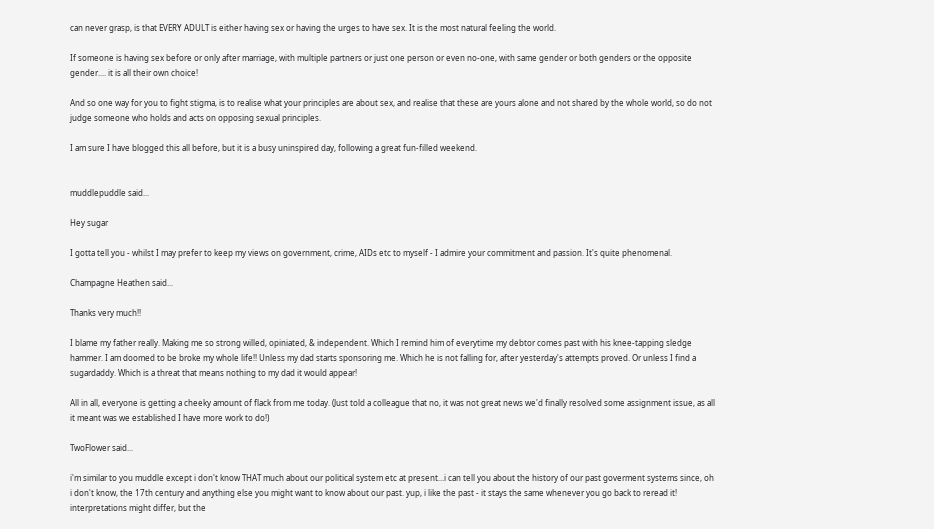can never grasp, is that EVERY ADULT is either having sex or having the urges to have sex. It is the most natural feeling the world.

If someone is having sex before or only after marriage, with multiple partners or just one person or even no-one, with same gender or both genders or the opposite gender.... it is all their own choice!

And so one way for you to fight stigma, is to realise what your principles are about sex, and realise that these are yours alone and not shared by the whole world, so do not judge someone who holds and acts on opposing sexual principles.

I am sure I have blogged this all before, but it is a busy uninspired day, following a great fun-filled weekend.


muddlepuddle said...

Hey sugar

I gotta tell you - whilst I may prefer to keep my views on government, crime, AIDs etc to myself - I admire your commitment and passion. It's quite phenomenal.

Champagne Heathen said...

Thanks very much!!

I blame my father really. Making me so strong willed, opiniated, & independent. Which I remind him of everytime my debtor comes past with his knee-tapping sledge hammer. I am doomed to be broke my whole life!! Unless my dad starts sponsoring me. Which he is not falling for, after yesterday's attempts proved. Or unless I find a sugardaddy. Which is a threat that means nothing to my dad it would appear!

All in all, everyone is getting a cheeky amount of flack from me today. (Just told a colleague that no, it was not great news we'd finally resolved some assignment issue, as all it meant was we established I have more work to do!)

TwoFlower said...

i'm similar to you muddle except i don't know THAT much about our political system etc at present...i can tell you about the history of our past goverment systems since, oh i don't know, the 17th century and anything else you might want to know about our past. yup, i like the past - it stays the same whenever you go back to reread it! interpretations might differ, but the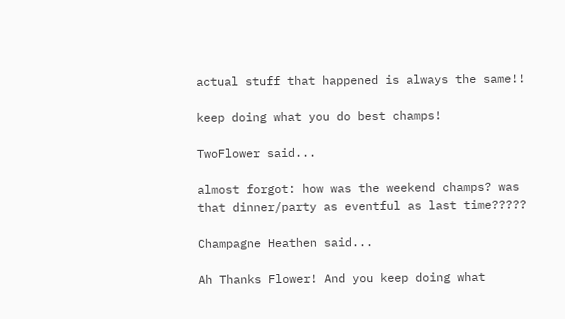actual stuff that happened is always the same!!

keep doing what you do best champs!

TwoFlower said...

almost forgot: how was the weekend champs? was that dinner/party as eventful as last time?????

Champagne Heathen said...

Ah Thanks Flower! And you keep doing what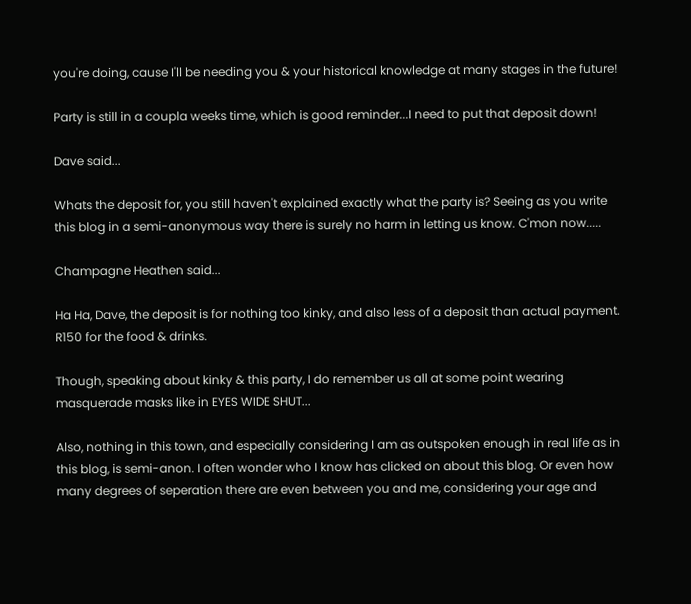you're doing, cause I'll be needing you & your historical knowledge at many stages in the future!

Party is still in a coupla weeks time, which is good reminder...I need to put that deposit down!

Dave said...

Whats the deposit for, you still haven't explained exactly what the party is? Seeing as you write this blog in a semi-anonymous way there is surely no harm in letting us know. C'mon now.....

Champagne Heathen said...

Ha Ha, Dave, the deposit is for nothing too kinky, and also less of a deposit than actual payment. R150 for the food & drinks.

Though, speaking about kinky & this party, I do remember us all at some point wearing masquerade masks like in EYES WIDE SHUT...

Also, nothing in this town, and especially considering I am as outspoken enough in real life as in this blog, is semi-anon. I often wonder who I know has clicked on about this blog. Or even how many degrees of seperation there are even between you and me, considering your age and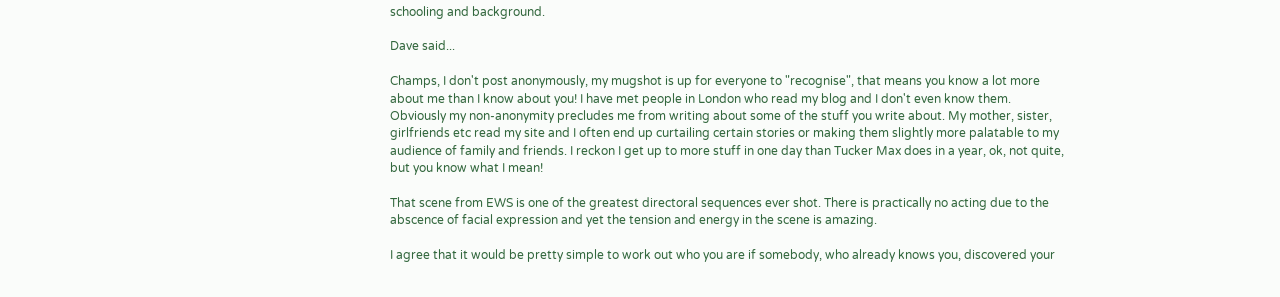schooling and background.

Dave said...

Champs, I don't post anonymously, my mugshot is up for everyone to "recognise", that means you know a lot more about me than I know about you! I have met people in London who read my blog and I don't even know them. Obviously my non-anonymity precludes me from writing about some of the stuff you write about. My mother, sister, girlfriends etc read my site and I often end up curtailing certain stories or making them slightly more palatable to my audience of family and friends. I reckon I get up to more stuff in one day than Tucker Max does in a year, ok, not quite, but you know what I mean!

That scene from EWS is one of the greatest directoral sequences ever shot. There is practically no acting due to the abscence of facial expression and yet the tension and energy in the scene is amazing.

I agree that it would be pretty simple to work out who you are if somebody, who already knows you, discovered your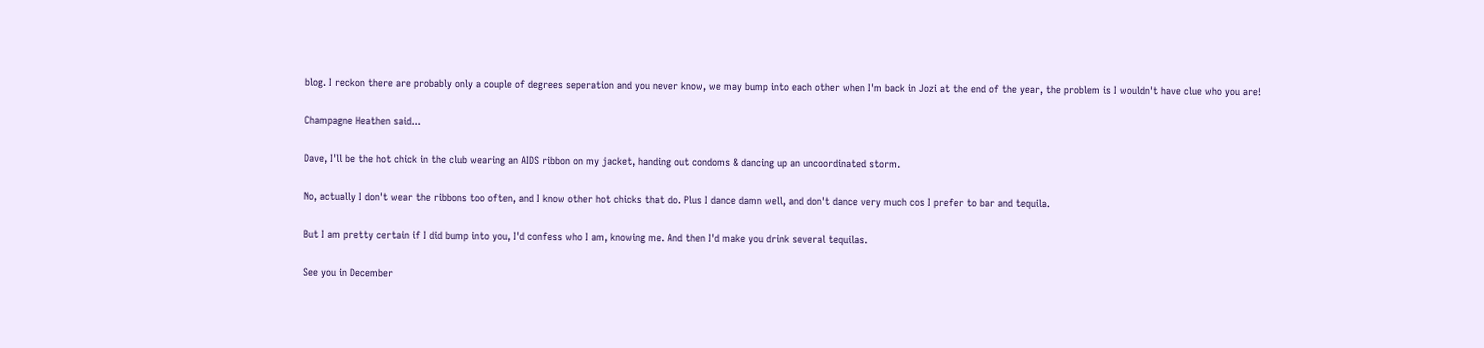blog. I reckon there are probably only a couple of degrees seperation and you never know, we may bump into each other when I'm back in Jozi at the end of the year, the problem is I wouldn't have clue who you are!

Champagne Heathen said...

Dave, I'll be the hot chick in the club wearing an AIDS ribbon on my jacket, handing out condoms & dancing up an uncoordinated storm.

No, actually I don't wear the ribbons too often, and I know other hot chicks that do. Plus I dance damn well, and don't dance very much cos I prefer to bar and tequila.

But I am pretty certain if I did bump into you, I'd confess who I am, knowing me. And then I'd make you drink several tequilas.

See you in December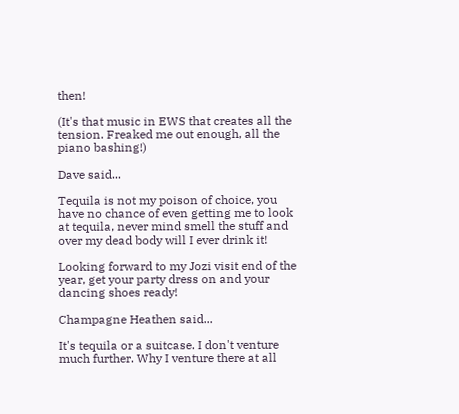then!

(It's that music in EWS that creates all the tension. Freaked me out enough, all the piano bashing!)

Dave said...

Tequila is not my poison of choice, you have no chance of even getting me to look at tequila, never mind smell the stuff and over my dead body will I ever drink it!

Looking forward to my Jozi visit end of the year, get your party dress on and your dancing shoes ready!

Champagne Heathen said...

It's tequila or a suitcase. I don't venture much further. Why I venture there at all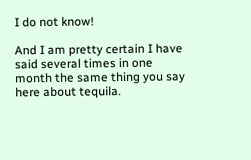I do not know!

And I am pretty certain I have said several times in one month the same thing you say here about tequila.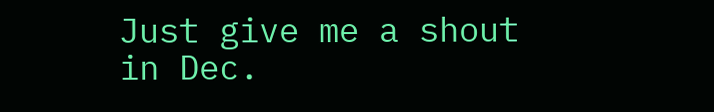Just give me a shout in Dec.